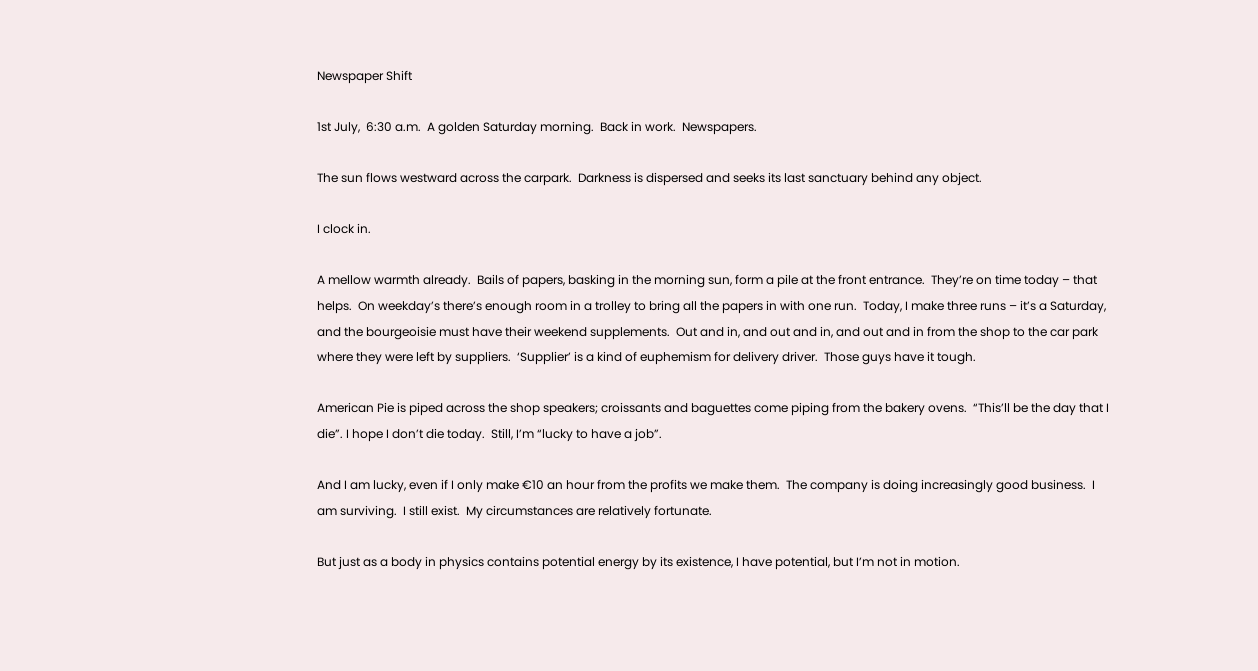Newspaper Shift

1st July,  6:30 a.m.  A golden Saturday morning.  Back in work.  Newspapers.

The sun flows westward across the carpark.  Darkness is dispersed and seeks its last sanctuary behind any object.

I clock in.

A mellow warmth already.  Bails of papers, basking in the morning sun, form a pile at the front entrance.  They’re on time today – that helps.  On weekday’s there’s enough room in a trolley to bring all the papers in with one run.  Today, I make three runs – it’s a Saturday, and the bourgeoisie must have their weekend supplements.  Out and in, and out and in, and out and in from the shop to the car park where they were left by suppliers.  ‘Supplier’ is a kind of euphemism for delivery driver.  Those guys have it tough.

American Pie is piped across the shop speakers; croissants and baguettes come piping from the bakery ovens.  “This’ll be the day that I die”. I hope I don’t die today.  Still, I’m “lucky to have a job”.

And I am lucky, even if I only make €10 an hour from the profits we make them.  The company is doing increasingly good business.  I am surviving.  I still exist.  My circumstances are relatively fortunate.

But just as a body in physics contains potential energy by its existence, I have potential, but I’m not in motion.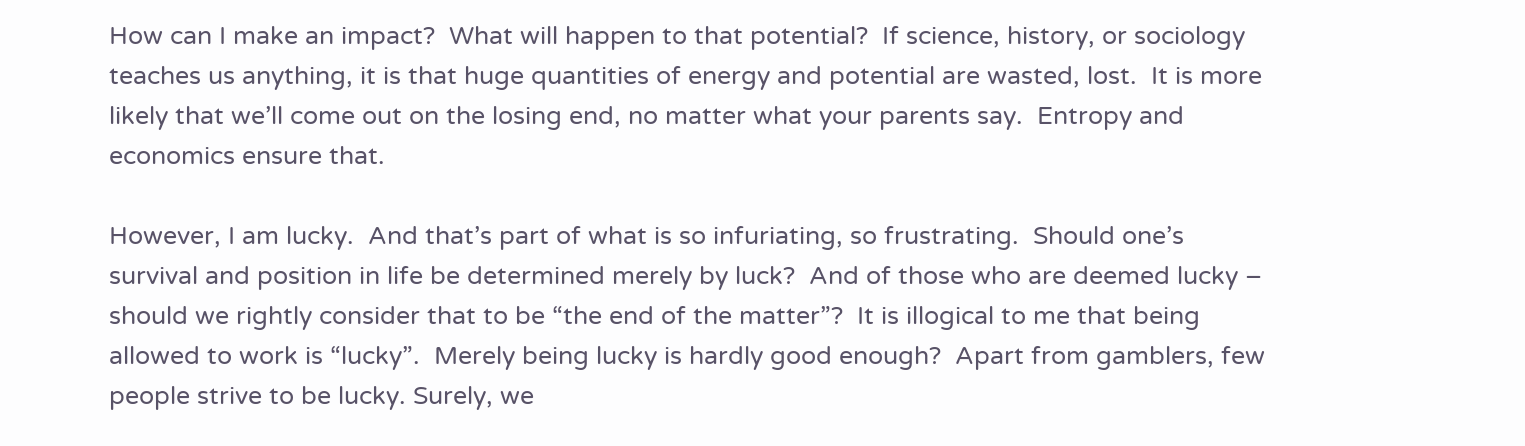How can I make an impact?  What will happen to that potential?  If science, history, or sociology teaches us anything, it is that huge quantities of energy and potential are wasted, lost.  It is more likely that we’ll come out on the losing end, no matter what your parents say.  Entropy and economics ensure that.

However, I am lucky.  And that’s part of what is so infuriating, so frustrating.  Should one’s survival and position in life be determined merely by luck?  And of those who are deemed lucky – should we rightly consider that to be “the end of the matter”?  It is illogical to me that being allowed to work is “lucky”.  Merely being lucky is hardly good enough?  Apart from gamblers, few people strive to be lucky. Surely, we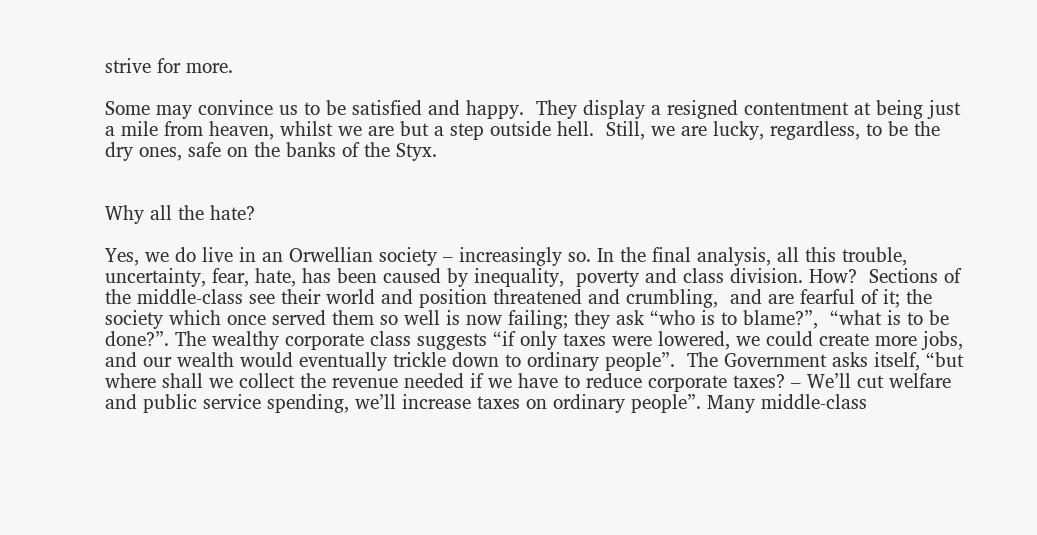strive for more.

Some may convince us to be satisfied and happy.  They display a resigned contentment at being just a mile from heaven, whilst we are but a step outside hell.  Still, we are lucky, regardless, to be the dry ones, safe on the banks of the Styx.


Why all the hate?

Yes, we do live in an Orwellian society – increasingly so. In the final analysis, all this trouble, uncertainty, fear, hate, has been caused by inequality,  poverty and class division. How?  Sections of the middle-class see their world and position threatened and crumbling,  and are fearful of it; the society which once served them so well is now failing; they ask “who is to blame?”,  “what is to be done?”. The wealthy corporate class suggests “if only taxes were lowered, we could create more jobs, and our wealth would eventually trickle down to ordinary people”.  The Government asks itself, “but where shall we collect the revenue needed if we have to reduce corporate taxes? – We’ll cut welfare and public service spending, we’ll increase taxes on ordinary people”. Many middle-class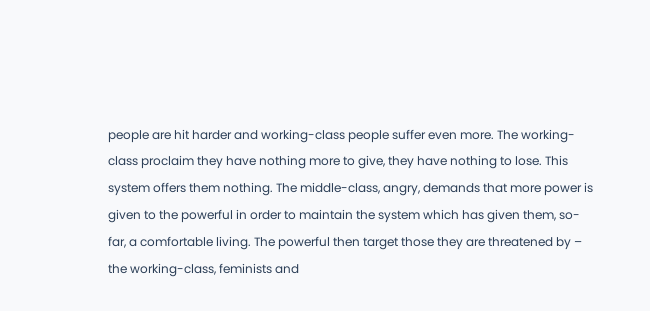people are hit harder and working-class people suffer even more. The working-class proclaim they have nothing more to give, they have nothing to lose. This system offers them nothing. The middle-class, angry, demands that more power is given to the powerful in order to maintain the system which has given them, so-far, a comfortable living. The powerful then target those they are threatened by – the working-class, feminists and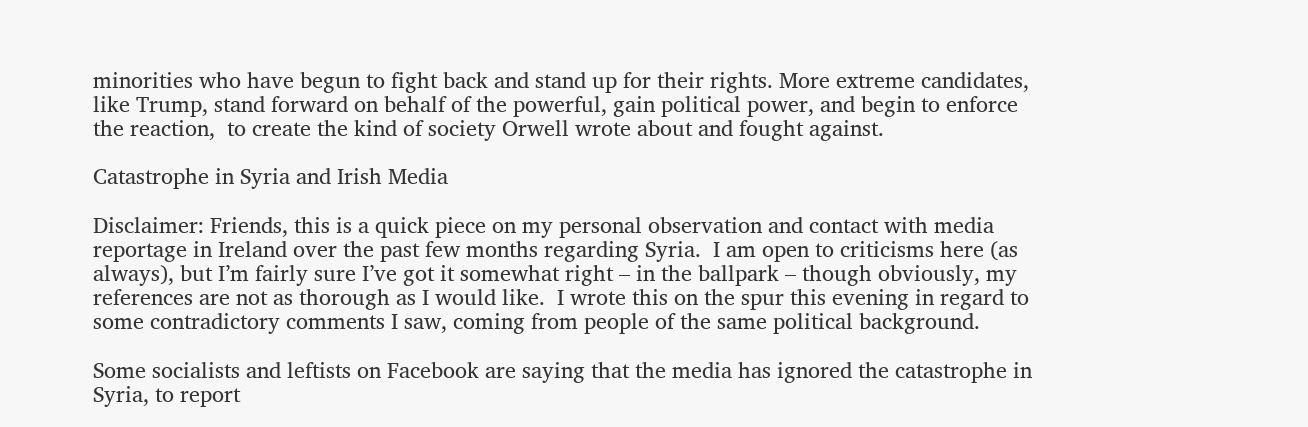minorities who have begun to fight back and stand up for their rights. More extreme candidates, like Trump, stand forward on behalf of the powerful, gain political power, and begin to enforce the reaction,  to create the kind of society Orwell wrote about and fought against.

Catastrophe in Syria and Irish Media

Disclaimer: Friends, this is a quick piece on my personal observation and contact with media reportage in Ireland over the past few months regarding Syria.  I am open to criticisms here (as always), but I’m fairly sure I’ve got it somewhat right – in the ballpark – though obviously, my references are not as thorough as I would like.  I wrote this on the spur this evening in regard to some contradictory comments I saw, coming from people of the same political background.

Some socialists and leftists on Facebook are saying that the media has ignored the catastrophe in Syria, to report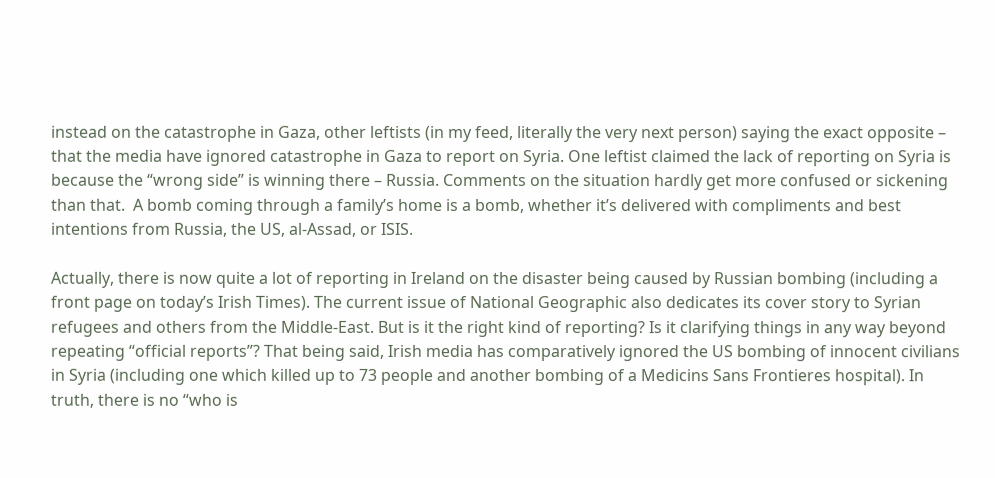instead on the catastrophe in Gaza, other leftists (in my feed, literally the very next person) saying the exact opposite – that the media have ignored catastrophe in Gaza to report on Syria. One leftist claimed the lack of reporting on Syria is because the “wrong side” is winning there – Russia. Comments on the situation hardly get more confused or sickening than that.  A bomb coming through a family’s home is a bomb, whether it’s delivered with compliments and best intentions from Russia, the US, al-Assad, or ISIS.

Actually, there is now quite a lot of reporting in Ireland on the disaster being caused by Russian bombing (including a front page on today’s Irish Times). The current issue of National Geographic also dedicates its cover story to Syrian refugees and others from the Middle-East. But is it the right kind of reporting? Is it clarifying things in any way beyond repeating “official reports”? That being said, Irish media has comparatively ignored the US bombing of innocent civilians in Syria (including one which killed up to 73 people and another bombing of a Medicins Sans Frontieres hospital). In truth, there is no “who is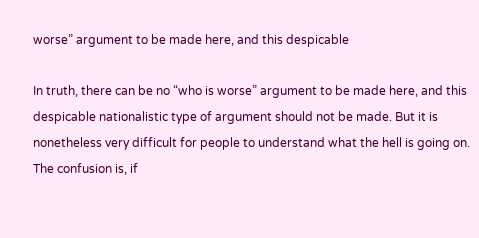worse” argument to be made here, and this despicable

In truth, there can be no “who is worse” argument to be made here, and this despicable nationalistic type of argument should not be made. But it is nonetheless very difficult for people to understand what the hell is going on. The confusion is, if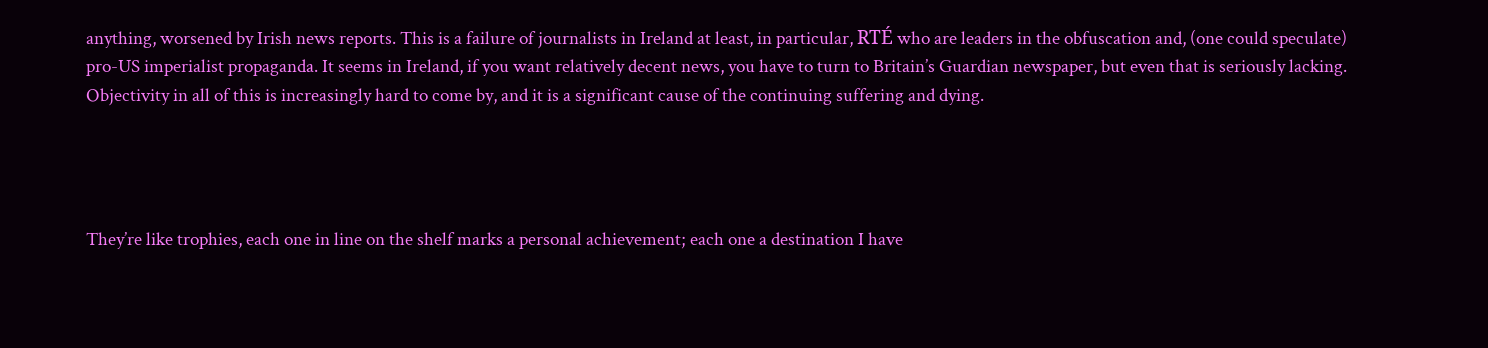anything, worsened by Irish news reports. This is a failure of journalists in Ireland at least, in particular, RTÉ who are leaders in the obfuscation and, (one could speculate) pro-US imperialist propaganda. It seems in Ireland, if you want relatively decent news, you have to turn to Britain’s Guardian newspaper, but even that is seriously lacking. Objectivity in all of this is increasingly hard to come by, and it is a significant cause of the continuing suffering and dying.




They’re like trophies, each one in line on the shelf marks a personal achievement; each one a destination I have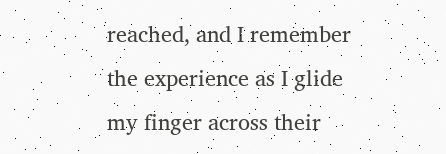reached, and I remember the experience as I glide my finger across their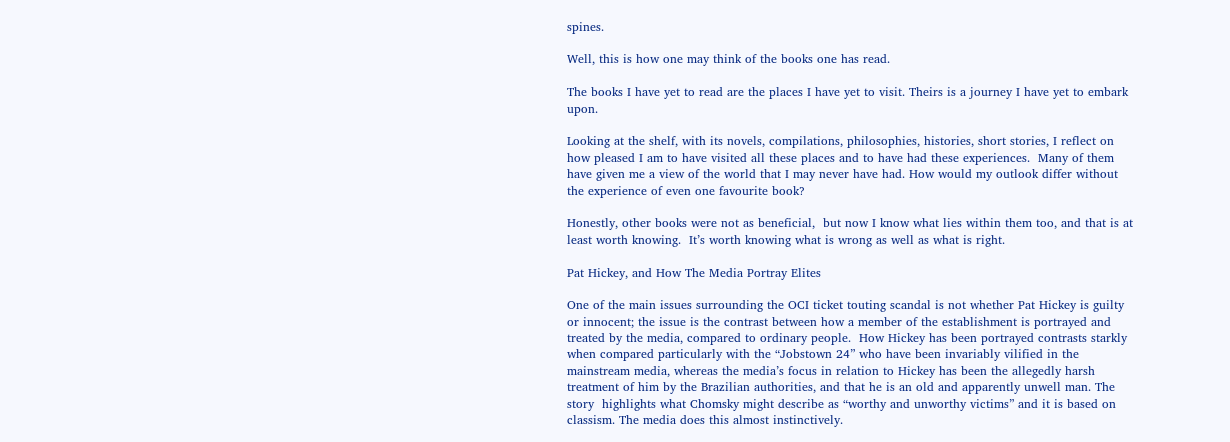spines.

Well, this is how one may think of the books one has read.

The books I have yet to read are the places I have yet to visit. Theirs is a journey I have yet to embark upon.

Looking at the shelf, with its novels, compilations, philosophies, histories, short stories, I reflect on how pleased I am to have visited all these places and to have had these experiences.  Many of them have given me a view of the world that I may never have had. How would my outlook differ without the experience of even one favourite book?

Honestly, other books were not as beneficial,  but now I know what lies within them too, and that is at least worth knowing.  It’s worth knowing what is wrong as well as what is right.

Pat Hickey, and How The Media Portray Elites

One of the main issues surrounding the OCI ticket touting scandal is not whether Pat Hickey is guilty or innocent; the issue is the contrast between how a member of the establishment is portrayed and treated by the media, compared to ordinary people.  How Hickey has been portrayed contrasts starkly when compared particularly with the “Jobstown 24” who have been invariably vilified in the mainstream media, whereas the media’s focus in relation to Hickey has been the allegedly harsh treatment of him by the Brazilian authorities, and that he is an old and apparently unwell man. The story  highlights what Chomsky might describe as “worthy and unworthy victims” and it is based on classism. The media does this almost instinctively.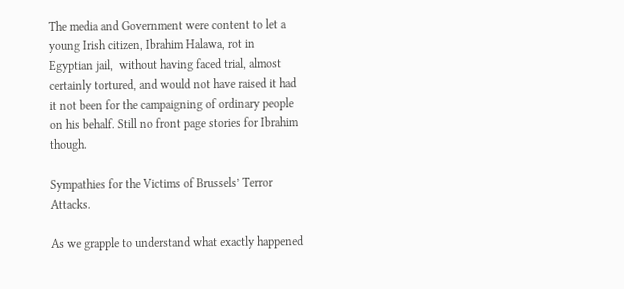The media and Government were content to let a young Irish citizen, Ibrahim Halawa, rot in Egyptian jail,  without having faced trial, almost certainly tortured, and would not have raised it had it not been for the campaigning of ordinary people on his behalf. Still no front page stories for Ibrahim though.

Sympathies for the Victims of Brussels’ Terror Attacks.

As we grapple to understand what exactly happened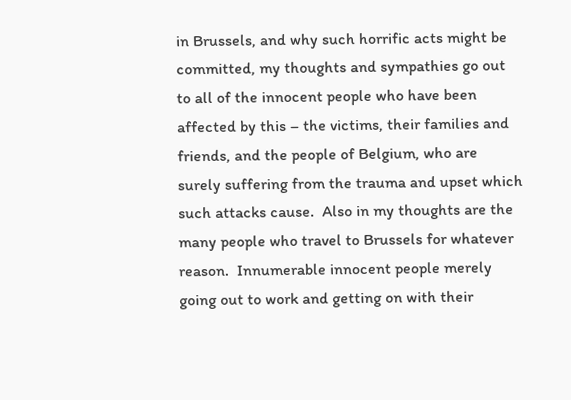in Brussels, and why such horrific acts might be committed, my thoughts and sympathies go out to all of the innocent people who have been affected by this – the victims, their families and friends, and the people of Belgium, who are surely suffering from the trauma and upset which such attacks cause.  Also in my thoughts are the many people who travel to Brussels for whatever reason.  Innumerable innocent people merely going out to work and getting on with their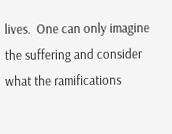lives.  One can only imagine the suffering and consider what the ramifications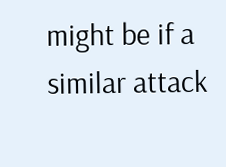might be if a similar attack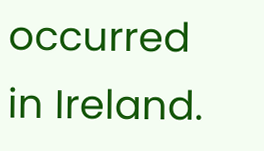occurred in Ireland.